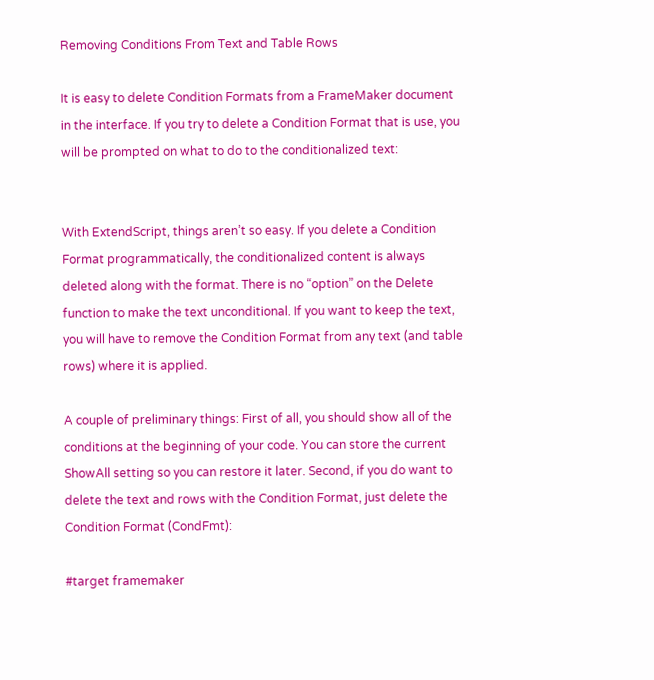Removing Conditions From Text and Table Rows

It is easy to delete Condition Formats from a FrameMaker document in the interface. If you try to delete a Condition Format that is use, you will be prompted on what to do to the conditionalized text:


With ExtendScript, things aren’t so easy. If you delete a Condition Format programmatically, the conditionalized content is always deleted along with the format. There is no “option” on the Delete function to make the text unconditional. If you want to keep the text, you will have to remove the Condition Format from any text (and table rows) where it is applied.

A couple of preliminary things: First of all, you should show all of the conditions at the beginning of your code. You can store the current ShowAll setting so you can restore it later. Second, if you do want to delete the text and rows with the Condition Format, just delete the Condition Format (CondFmt):

#target framemaker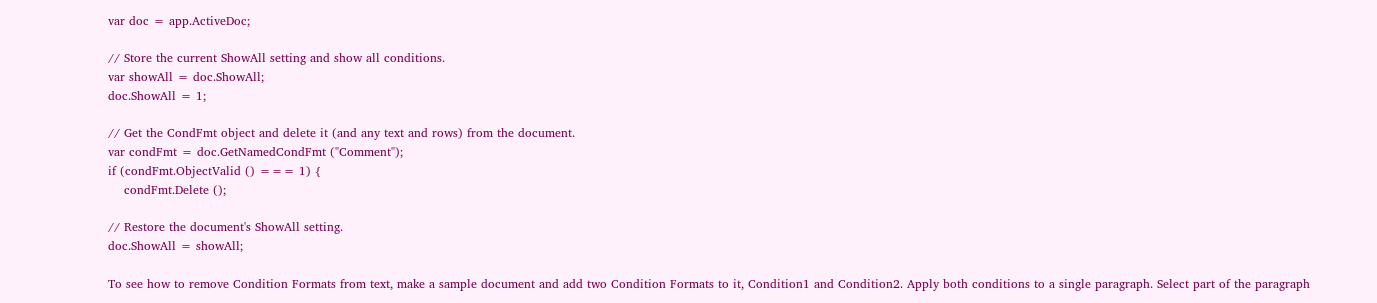var doc = app.ActiveDoc;

// Store the current ShowAll setting and show all conditions.
var showAll = doc.ShowAll;
doc.ShowAll = 1;

// Get the CondFmt object and delete it (and any text and rows) from the document.
var condFmt = doc.GetNamedCondFmt ("Comment");
if (condFmt.ObjectValid () === 1) {
    condFmt.Delete ();

// Restore the document's ShowAll setting.
doc.ShowAll = showAll;

To see how to remove Condition Formats from text, make a sample document and add two Condition Formats to it, Condition1 and Condition2. Apply both conditions to a single paragraph. Select part of the paragraph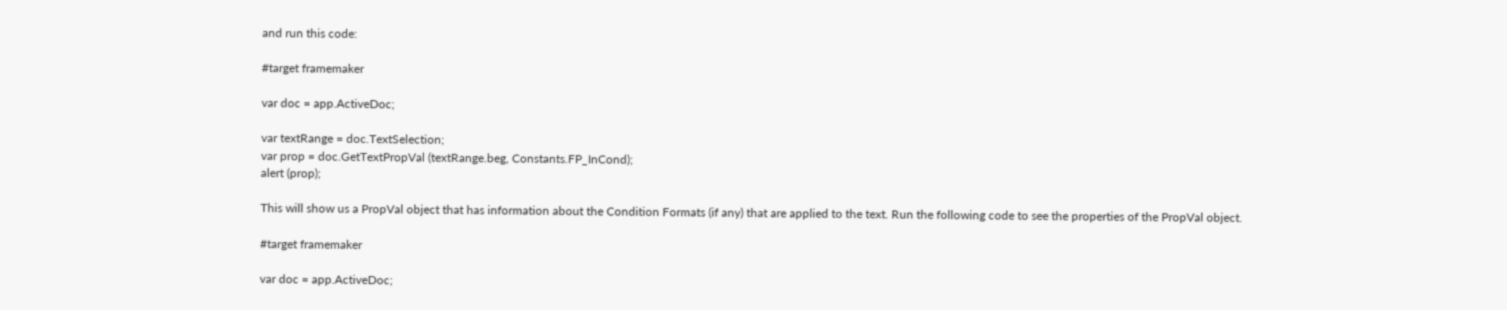and run this code:

#target framemaker

var doc = app.ActiveDoc;

var textRange = doc.TextSelection;
var prop = doc.GetTextPropVal (textRange.beg, Constants.FP_InCond);
alert (prop);

This will show us a PropVal object that has information about the Condition Formats (if any) that are applied to the text. Run the following code to see the properties of the PropVal object.

#target framemaker

var doc = app.ActiveDoc;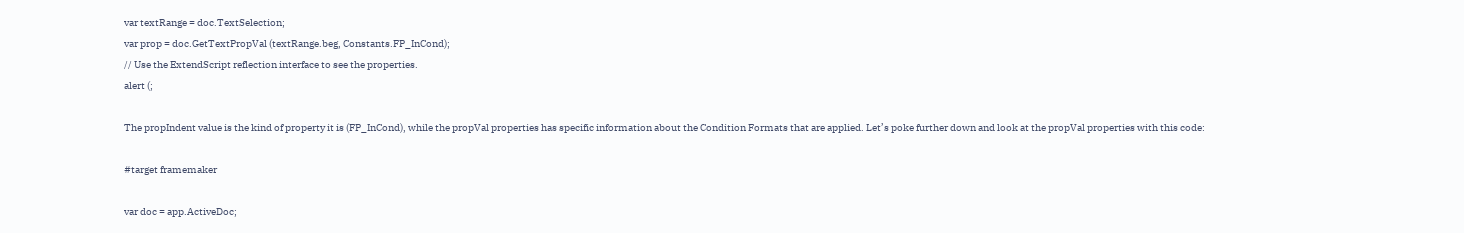var textRange = doc.TextSelection;
var prop = doc.GetTextPropVal (textRange.beg, Constants.FP_InCond);
// Use the ExtendScript reflection interface to see the properties.
alert (;

The propIndent value is the kind of property it is (FP_InCond), while the propVal properties has specific information about the Condition Formats that are applied. Let’s poke further down and look at the propVal properties with this code:

#target framemaker

var doc = app.ActiveDoc;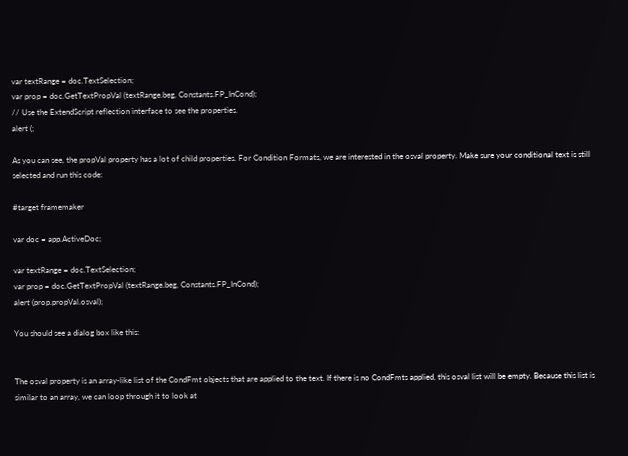var textRange = doc.TextSelection;
var prop = doc.GetTextPropVal (textRange.beg, Constants.FP_InCond);
// Use the ExtendScript reflection interface to see the properties.
alert (;

As you can see, the propVal property has a lot of child properties. For Condition Formats, we are interested in the osval property. Make sure your conditional text is still selected and run this code:

#target framemaker

var doc = app.ActiveDoc;

var textRange = doc.TextSelection;
var prop = doc.GetTextPropVal (textRange.beg, Constants.FP_InCond);
alert (prop.propVal.osval);

You should see a dialog box like this:


The osval property is an array-like list of the CondFmt objects that are applied to the text. If there is no CondFmts applied, this osval list will be empty. Because this list is similar to an array, we can loop through it to look at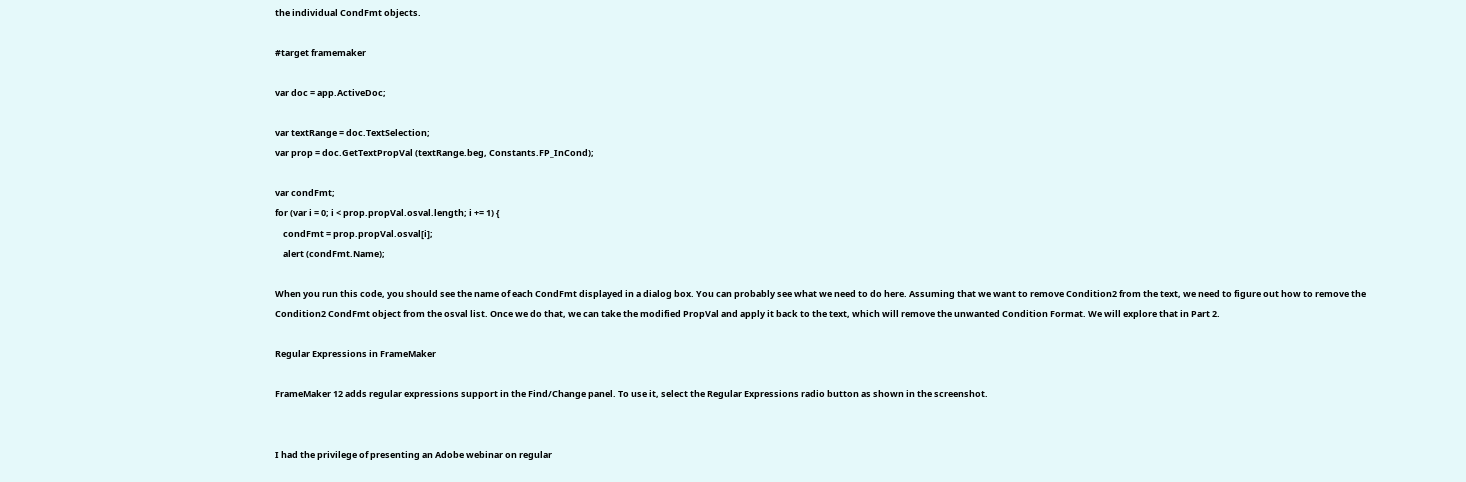the individual CondFmt objects.

#target framemaker

var doc = app.ActiveDoc;

var textRange = doc.TextSelection;
var prop = doc.GetTextPropVal (textRange.beg, Constants.FP_InCond);

var condFmt;
for (var i = 0; i < prop.propVal.osval.length; i += 1) {
    condFmt = prop.propVal.osval[i];
    alert (condFmt.Name);

When you run this code, you should see the name of each CondFmt displayed in a dialog box. You can probably see what we need to do here. Assuming that we want to remove Condition2 from the text, we need to figure out how to remove the Condition2 CondFmt object from the osval list. Once we do that, we can take the modified PropVal and apply it back to the text, which will remove the unwanted Condition Format. We will explore that in Part 2.

Regular Expressions in FrameMaker

FrameMaker 12 adds regular expressions support in the Find/Change panel. To use it, select the Regular Expressions radio button as shown in the screenshot.


I had the privilege of presenting an Adobe webinar on regular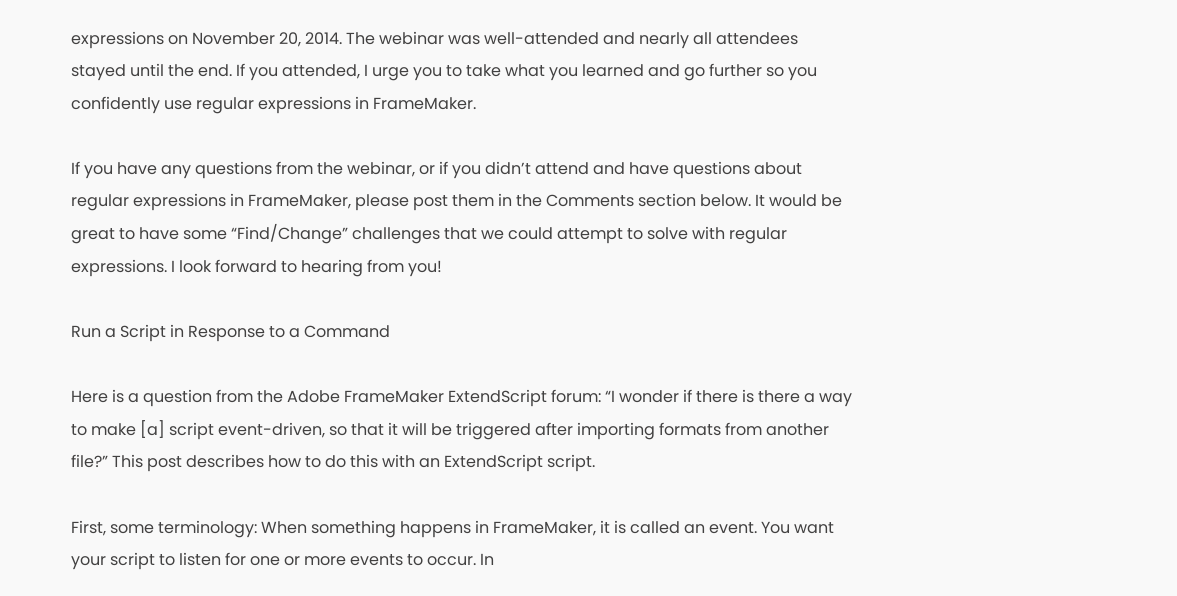expressions on November 20, 2014. The webinar was well-attended and nearly all attendees stayed until the end. If you attended, I urge you to take what you learned and go further so you confidently use regular expressions in FrameMaker.

If you have any questions from the webinar, or if you didn’t attend and have questions about regular expressions in FrameMaker, please post them in the Comments section below. It would be great to have some “Find/Change” challenges that we could attempt to solve with regular expressions. I look forward to hearing from you!

Run a Script in Response to a Command

Here is a question from the Adobe FrameMaker ExtendScript forum: “I wonder if there is there a way to make [a] script event-driven, so that it will be triggered after importing formats from another file?” This post describes how to do this with an ExtendScript script.

First, some terminology: When something happens in FrameMaker, it is called an event. You want your script to listen for one or more events to occur. In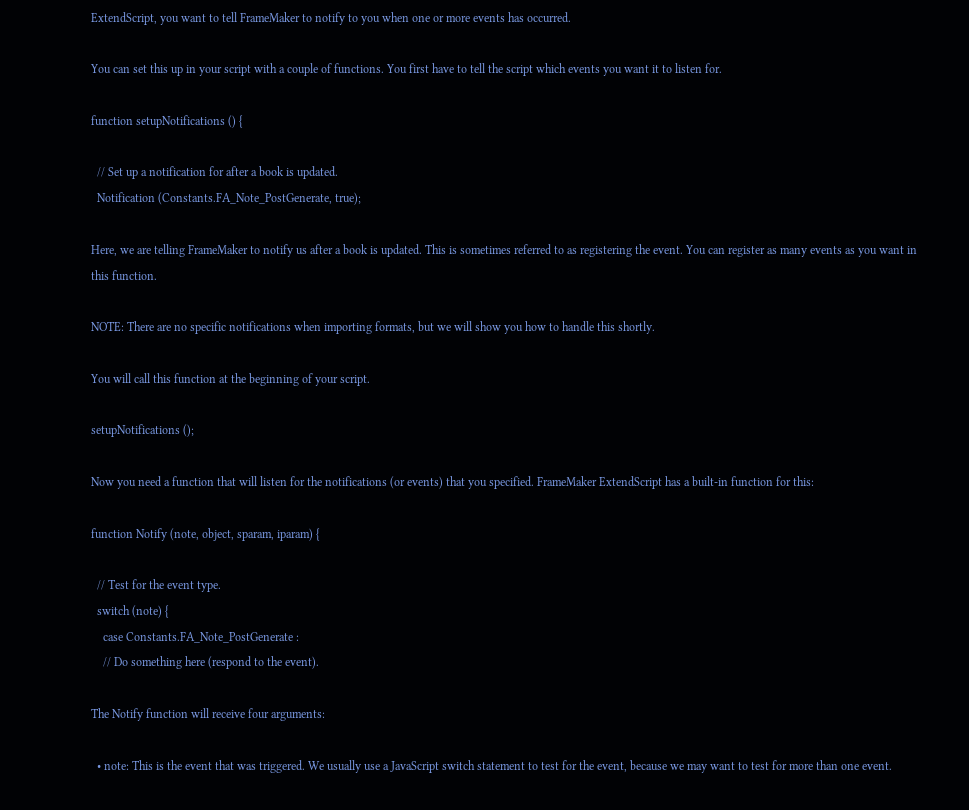ExtendScript, you want to tell FrameMaker to notify to you when one or more events has occurred.

You can set this up in your script with a couple of functions. You first have to tell the script which events you want it to listen for.

function setupNotifications () {

  // Set up a notification for after a book is updated.
  Notification (Constants.FA_Note_PostGenerate, true);

Here, we are telling FrameMaker to notify us after a book is updated. This is sometimes referred to as registering the event. You can register as many events as you want in this function.

NOTE: There are no specific notifications when importing formats, but we will show you how to handle this shortly.

You will call this function at the beginning of your script.

setupNotifications ();

Now you need a function that will listen for the notifications (or events) that you specified. FrameMaker ExtendScript has a built-in function for this:

function Notify (note, object, sparam, iparam) {

  // Test for the event type.
  switch (note) {
    case Constants.FA_Note_PostGenerate :
    // Do something here (respond to the event).

The Notify function will receive four arguments:

  • note: This is the event that was triggered. We usually use a JavaScript switch statement to test for the event, because we may want to test for more than one event.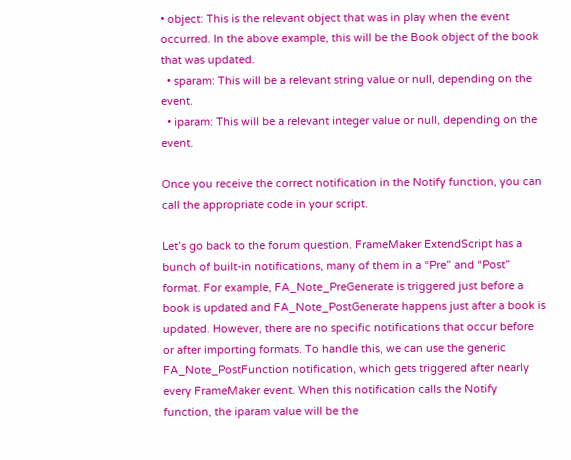• object: This is the relevant object that was in play when the event occurred. In the above example, this will be the Book object of the book that was updated.
  • sparam: This will be a relevant string value or null, depending on the event.
  • iparam: This will be a relevant integer value or null, depending on the event.

Once you receive the correct notification in the Notify function, you can call the appropriate code in your script.

Let’s go back to the forum question. FrameMaker ExtendScript has a bunch of built-in notifications, many of them in a “Pre” and “Post” format. For example, FA_Note_PreGenerate is triggered just before a book is updated and FA_Note_PostGenerate happens just after a book is updated. However, there are no specific notifications that occur before or after importing formats. To handle this, we can use the generic FA_Note_PostFunction notification, which gets triggered after nearly every FrameMaker event. When this notification calls the Notify function, the iparam value will be the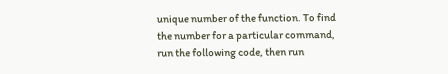unique number of the function. To find the number for a particular command, run the following code, then run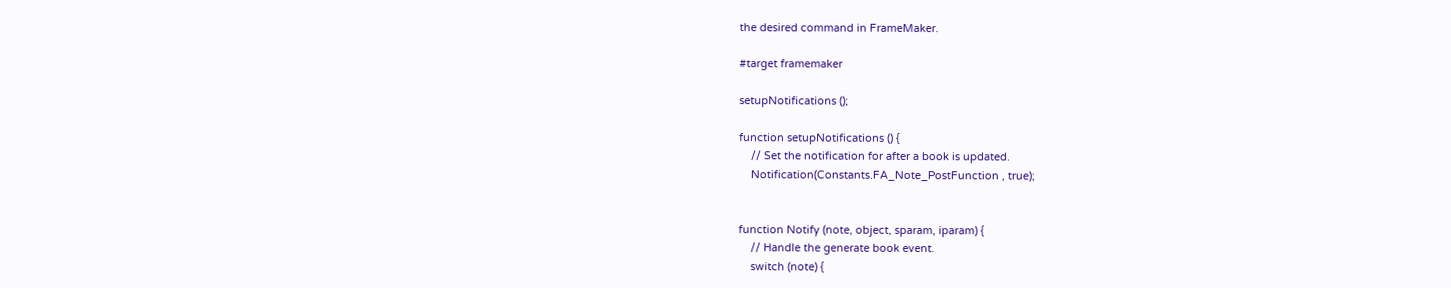the desired command in FrameMaker.

#target framemaker

setupNotifications ();

function setupNotifications () {
    // Set the notification for after a book is updated.
    Notification(Constants.FA_Note_PostFunction , true);


function Notify (note, object, sparam, iparam) {
    // Handle the generate book event.
    switch (note) {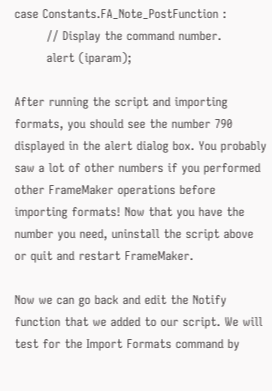case Constants.FA_Note_PostFunction :
        // Display the command number.
        alert (iparam);

After running the script and importing formats, you should see the number 790 displayed in the alert dialog box. You probably saw a lot of other numbers if you performed other FrameMaker operations before importing formats! Now that you have the number you need, uninstall the script above or quit and restart FrameMaker.

Now we can go back and edit the Notify function that we added to our script. We will test for the Import Formats command by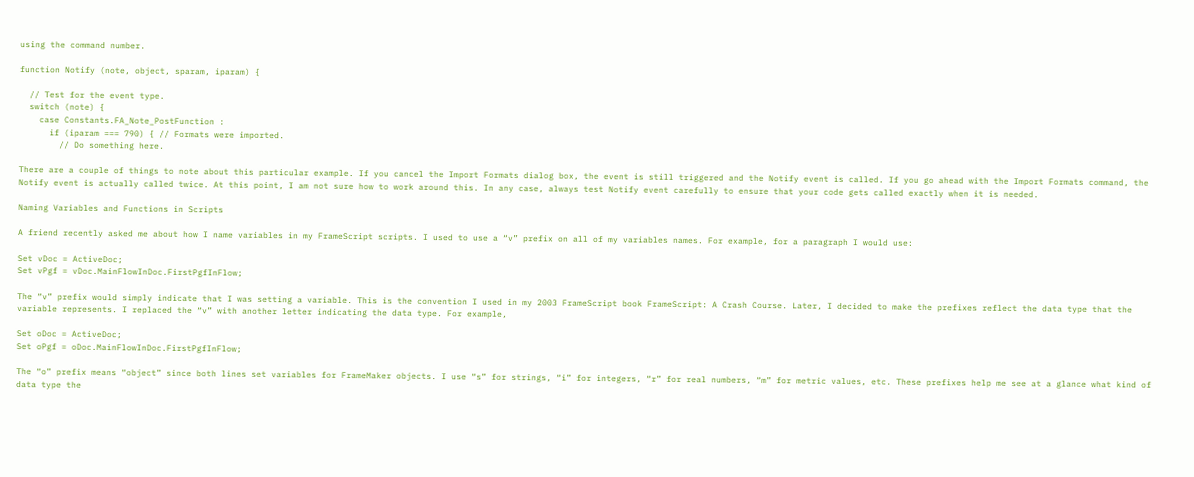using the command number.

function Notify (note, object, sparam, iparam) {

  // Test for the event type.
  switch (note) {
    case Constants.FA_Note_PostFunction :
      if (iparam === 790) { // Formats were imported.
        // Do something here.

There are a couple of things to note about this particular example. If you cancel the Import Formats dialog box, the event is still triggered and the Notify event is called. If you go ahead with the Import Formats command, the Notify event is actually called twice. At this point, I am not sure how to work around this. In any case, always test Notify event carefully to ensure that your code gets called exactly when it is needed.

Naming Variables and Functions in Scripts

A friend recently asked me about how I name variables in my FrameScript scripts. I used to use a “v” prefix on all of my variables names. For example, for a paragraph I would use:

Set vDoc = ActiveDoc;
Set vPgf = vDoc.MainFlowInDoc.FirstPgfInFlow;

The “v” prefix would simply indicate that I was setting a variable. This is the convention I used in my 2003 FrameScript book FrameScript: A Crash Course. Later, I decided to make the prefixes reflect the data type that the variable represents. I replaced the “v” with another letter indicating the data type. For example,

Set oDoc = ActiveDoc;
Set oPgf = oDoc.MainFlowInDoc.FirstPgfInFlow;

The “o” prefix means “object” since both lines set variables for FrameMaker objects. I use “s” for strings, “i” for integers, “r” for real numbers, “m” for metric values, etc. These prefixes help me see at a glance what kind of data type the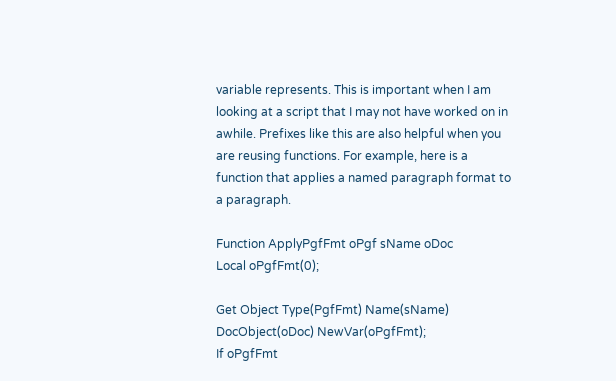variable represents. This is important when I am looking at a script that I may not have worked on in awhile. Prefixes like this are also helpful when you are reusing functions. For example, here is a function that applies a named paragraph format to a paragraph.

Function ApplyPgfFmt oPgf sName oDoc
Local oPgfFmt(0);

Get Object Type(PgfFmt) Name(sName) DocObject(oDoc) NewVar(oPgfFmt);
If oPgfFmt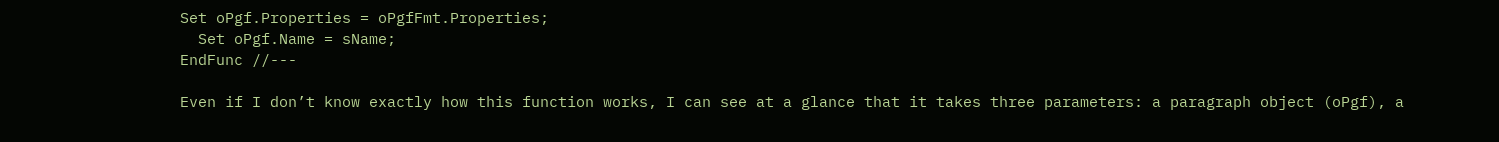Set oPgf.Properties = oPgfFmt.Properties;
  Set oPgf.Name = sName;
EndFunc //---

Even if I don’t know exactly how this function works, I can see at a glance that it takes three parameters: a paragraph object (oPgf), a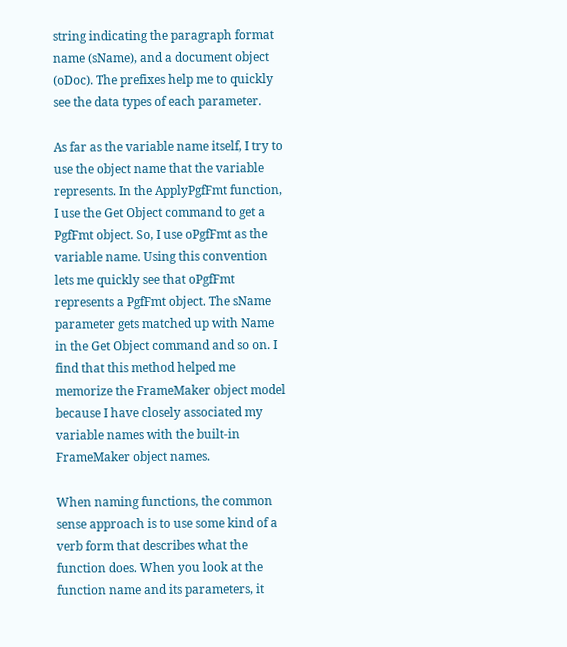string indicating the paragraph format name (sName), and a document object (oDoc). The prefixes help me to quickly see the data types of each parameter.

As far as the variable name itself, I try to use the object name that the variable represents. In the ApplyPgfFmt function, I use the Get Object command to get a PgfFmt object. So, I use oPgfFmt as the variable name. Using this convention lets me quickly see that oPgfFmt represents a PgfFmt object. The sName parameter gets matched up with Name in the Get Object command and so on. I find that this method helped me memorize the FrameMaker object model because I have closely associated my variable names with the built-in FrameMaker object names.

When naming functions, the common sense approach is to use some kind of a verb form that describes what the function does. When you look at the function name and its parameters, it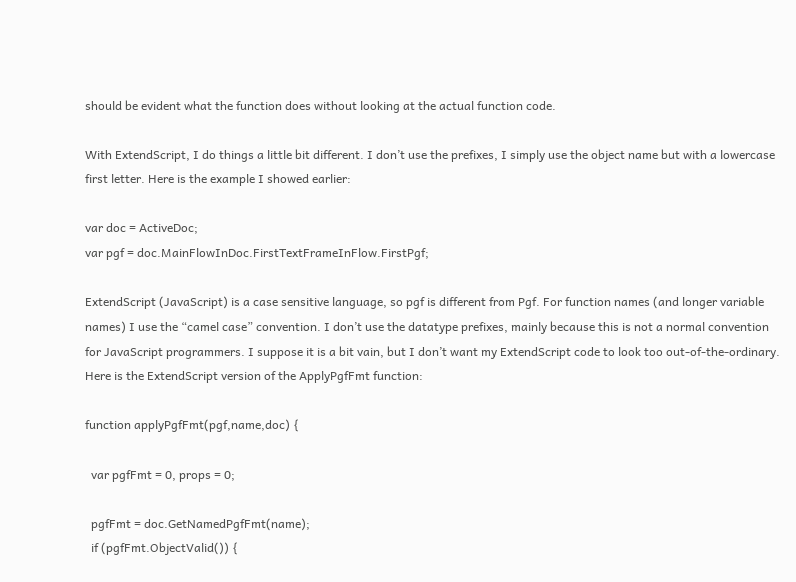should be evident what the function does without looking at the actual function code.

With ExtendScript, I do things a little bit different. I don’t use the prefixes, I simply use the object name but with a lowercase first letter. Here is the example I showed earlier:

var doc = ActiveDoc;
var pgf = doc.MainFlowInDoc.FirstTextFrameInFlow.FirstPgf;

ExtendScript (JavaScript) is a case sensitive language, so pgf is different from Pgf. For function names (and longer variable names) I use the “camel case” convention. I don’t use the datatype prefixes, mainly because this is not a normal convention for JavaScript programmers. I suppose it is a bit vain, but I don’t want my ExtendScript code to look too out-of-the-ordinary. Here is the ExtendScript version of the ApplyPgfFmt function:

function applyPgfFmt(pgf,name,doc) {

  var pgfFmt = 0, props = 0;

  pgfFmt = doc.GetNamedPgfFmt(name);
  if (pgfFmt.ObjectValid()) {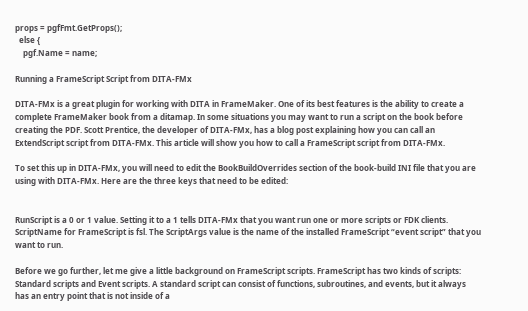props = pgfFmt.GetProps();
  else {
    pgf.Name = name;

Running a FrameScript Script from DITA-FMx

DITA-FMx is a great plugin for working with DITA in FrameMaker. One of its best features is the ability to create a complete FrameMaker book from a ditamap. In some situations you may want to run a script on the book before creating the PDF. Scott Prentice, the developer of DITA-FMx, has a blog post explaining how you can call an ExtendScript script from DITA-FMx. This article will show you how to call a FrameScript script from DITA-FMx.

To set this up in DITA-FMx, you will need to edit the BookBuildOverrides section of the book-build INI file that you are using with DITA-FMx. Here are the three keys that need to be edited:


RunScript is a 0 or 1 value. Setting it to a 1 tells DITA-FMx that you want run one or more scripts or FDK clients. ScriptName for FrameScript is fsl. The ScriptArgs value is the name of the installed FrameScript “event script” that you want to run.

Before we go further, let me give a little background on FrameScript scripts. FrameScript has two kinds of scripts: Standard scripts and Event scripts. A standard script can consist of functions, subroutines, and events, but it always has an entry point that is not inside of a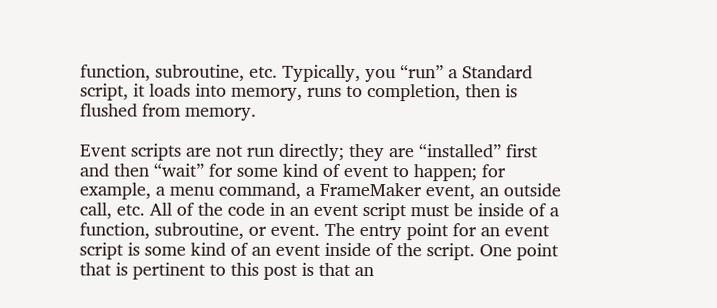function, subroutine, etc. Typically, you “run” a Standard script, it loads into memory, runs to completion, then is flushed from memory.

Event scripts are not run directly; they are “installed” first and then “wait” for some kind of event to happen; for example, a menu command, a FrameMaker event, an outside call, etc. All of the code in an event script must be inside of a function, subroutine, or event. The entry point for an event script is some kind of an event inside of the script. One point that is pertinent to this post is that an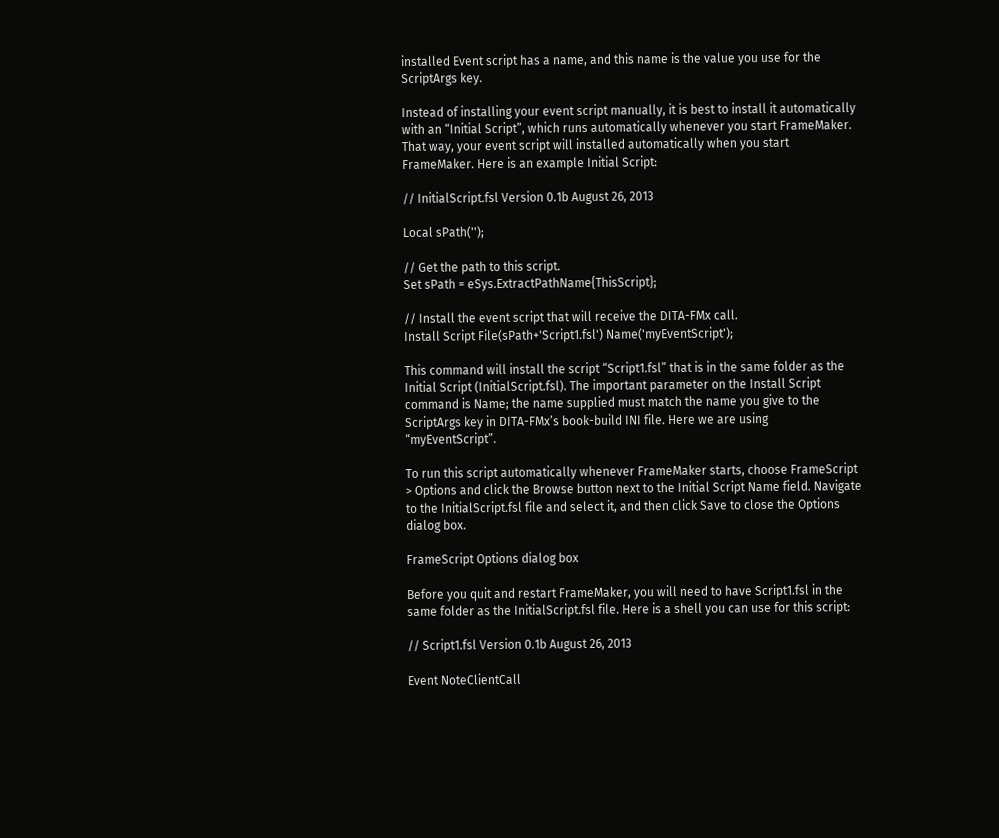installed Event script has a name, and this name is the value you use for the ScriptArgs key.

Instead of installing your event script manually, it is best to install it automatically with an “Initial Script”, which runs automatically whenever you start FrameMaker. That way, your event script will installed automatically when you start FrameMaker. Here is an example Initial Script:

// InitialScript.fsl Version 0.1b August 26, 2013

Local sPath('');

// Get the path to this script.
Set sPath = eSys.ExtractPathName{ThisScript};

// Install the event script that will receive the DITA-FMx call.
Install Script File(sPath+'Script1.fsl') Name('myEventScript');

This command will install the script “Script1.fsl” that is in the same folder as the Initial Script (InitialScript.fsl). The important parameter on the Install Script command is Name; the name supplied must match the name you give to the ScriptArgs key in DITA-FMx’s book-build INI file. Here we are using “myEventScript”.

To run this script automatically whenever FrameMaker starts, choose FrameScript > Options and click the Browse button next to the Initial Script Name field. Navigate to the InitialScript.fsl file and select it, and then click Save to close the Options dialog box.

FrameScript Options dialog box

Before you quit and restart FrameMaker, you will need to have Script1.fsl in the same folder as the InitialScript.fsl file. Here is a shell you can use for this script:

// Script1.fsl Version 0.1b August 26, 2013

Event NoteClientCall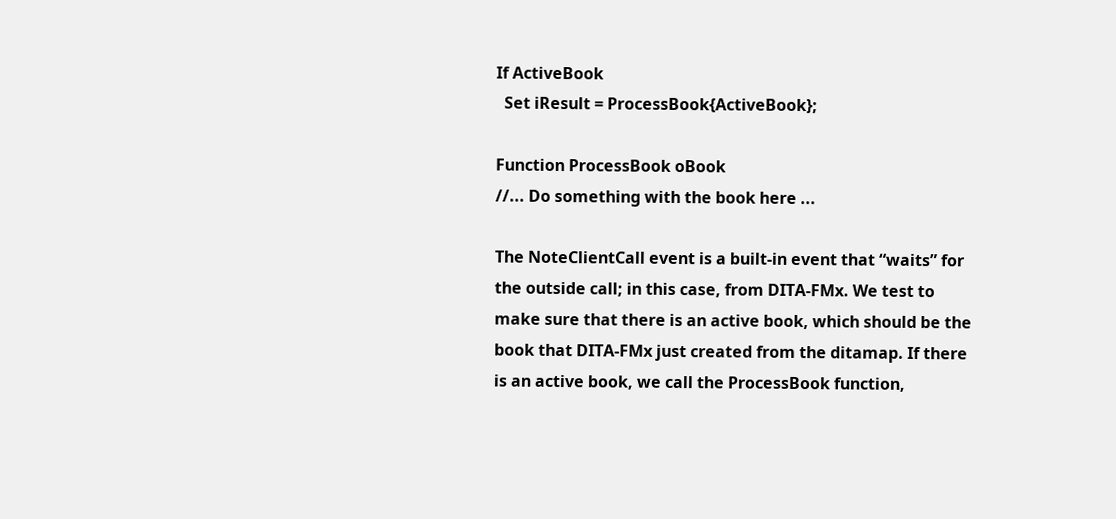If ActiveBook
  Set iResult = ProcessBook{ActiveBook};

Function ProcessBook oBook
//... Do something with the book here ...

The NoteClientCall event is a built-in event that “waits” for the outside call; in this case, from DITA-FMx. We test to make sure that there is an active book, which should be the book that DITA-FMx just created from the ditamap. If there is an active book, we call the ProcessBook function,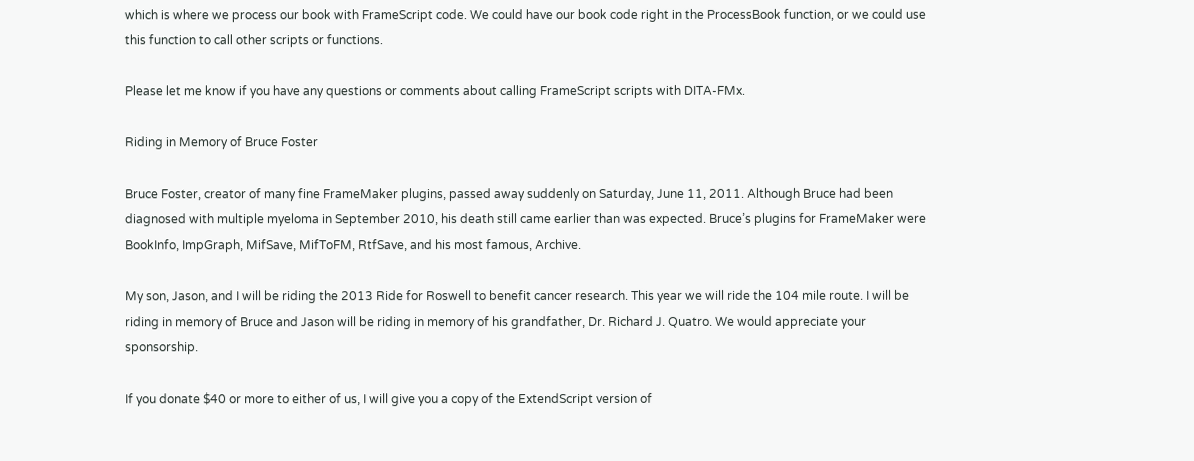which is where we process our book with FrameScript code. We could have our book code right in the ProcessBook function, or we could use this function to call other scripts or functions.

Please let me know if you have any questions or comments about calling FrameScript scripts with DITA-FMx.

Riding in Memory of Bruce Foster

Bruce Foster, creator of many fine FrameMaker plugins, passed away suddenly on Saturday, June 11, 2011. Although Bruce had been diagnosed with multiple myeloma in September 2010, his death still came earlier than was expected. Bruce’s plugins for FrameMaker were BookInfo, ImpGraph, MifSave, MifToFM, RtfSave, and his most famous, Archive.

My son, Jason, and I will be riding the 2013 Ride for Roswell to benefit cancer research. This year we will ride the 104 mile route. I will be riding in memory of Bruce and Jason will be riding in memory of his grandfather, Dr. Richard J. Quatro. We would appreciate your sponsorship.

If you donate $40 or more to either of us, I will give you a copy of the ExtendScript version of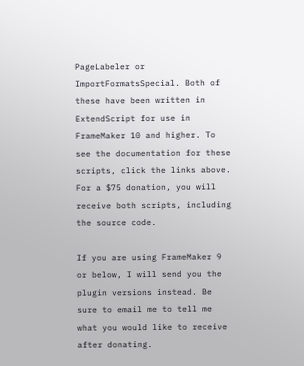PageLabeler or ImportFormatsSpecial. Both of these have been written in ExtendScript for use in FrameMaker 10 and higher. To see the documentation for these scripts, click the links above. For a $75 donation, you will receive both scripts, including the source code.

If you are using FrameMaker 9 or below, I will send you the plugin versions instead. Be sure to email me to tell me what you would like to receive after donating.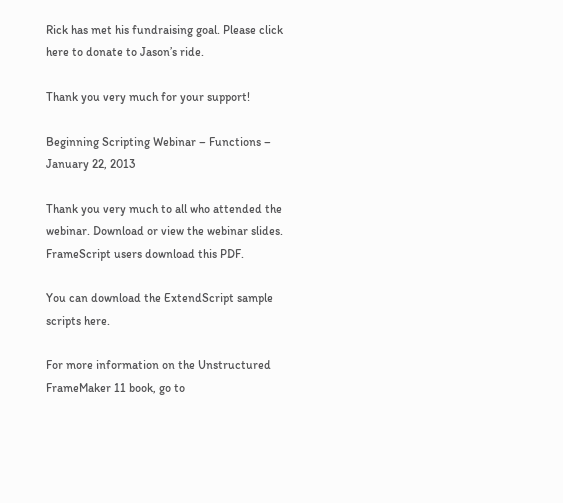Rick has met his fundraising goal. Please click here to donate to Jason’s ride.

Thank you very much for your support!

Beginning Scripting Webinar – Functions – January 22, 2013

Thank you very much to all who attended the webinar. Download or view the webinar slides. FrameScript users download this PDF.

You can download the ExtendScript sample scripts here.

For more information on the Unstructured FrameMaker 11 book, go to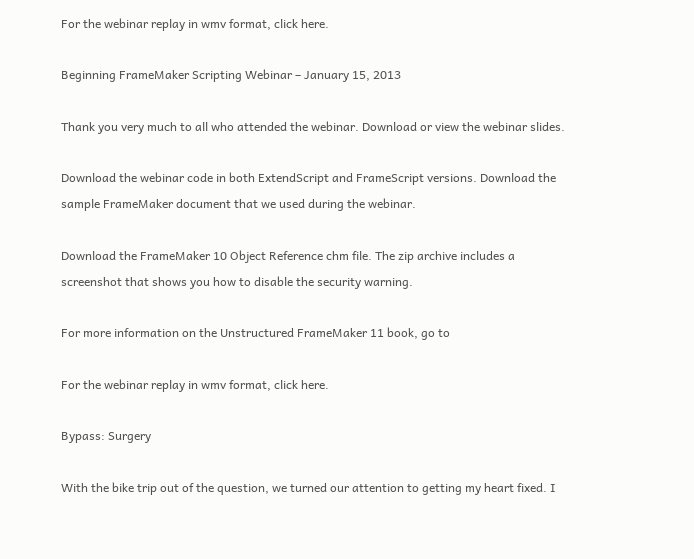For the webinar replay in wmv format, click here.

Beginning FrameMaker Scripting Webinar – January 15, 2013

Thank you very much to all who attended the webinar. Download or view the webinar slides.

Download the webinar code in both ExtendScript and FrameScript versions. Download the sample FrameMaker document that we used during the webinar.

Download the FrameMaker 10 Object Reference chm file. The zip archive includes a screenshot that shows you how to disable the security warning.

For more information on the Unstructured FrameMaker 11 book, go to

For the webinar replay in wmv format, click here.

Bypass: Surgery

With the bike trip out of the question, we turned our attention to getting my heart fixed. I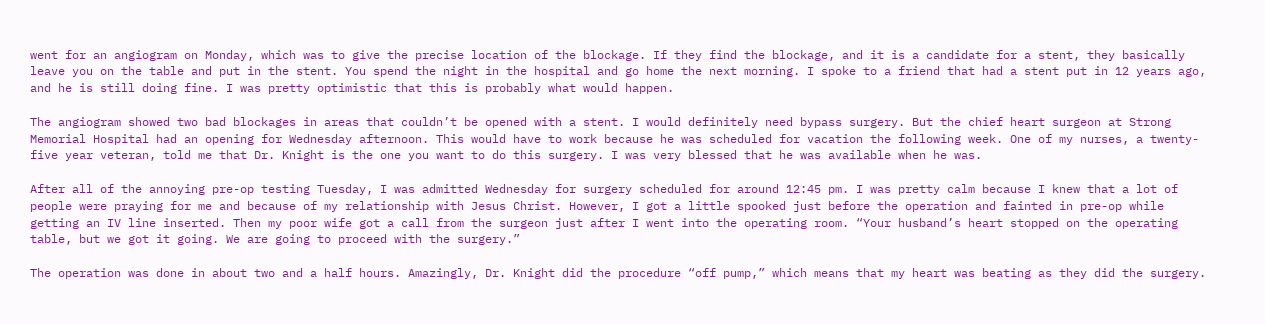went for an angiogram on Monday, which was to give the precise location of the blockage. If they find the blockage, and it is a candidate for a stent, they basically leave you on the table and put in the stent. You spend the night in the hospital and go home the next morning. I spoke to a friend that had a stent put in 12 years ago, and he is still doing fine. I was pretty optimistic that this is probably what would happen.

The angiogram showed two bad blockages in areas that couldn’t be opened with a stent. I would definitely need bypass surgery. But the chief heart surgeon at Strong Memorial Hospital had an opening for Wednesday afternoon. This would have to work because he was scheduled for vacation the following week. One of my nurses, a twenty-five year veteran, told me that Dr. Knight is the one you want to do this surgery. I was very blessed that he was available when he was.

After all of the annoying pre-op testing Tuesday, I was admitted Wednesday for surgery scheduled for around 12:45 pm. I was pretty calm because I knew that a lot of people were praying for me and because of my relationship with Jesus Christ. However, I got a little spooked just before the operation and fainted in pre-op while getting an IV line inserted. Then my poor wife got a call from the surgeon just after I went into the operating room. “Your husband’s heart stopped on the operating table, but we got it going. We are going to proceed with the surgery.”

The operation was done in about two and a half hours. Amazingly, Dr. Knight did the procedure “off pump,” which means that my heart was beating as they did the surgery.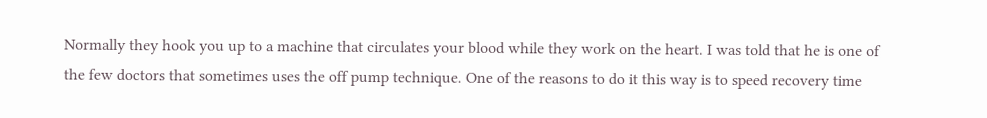Normally they hook you up to a machine that circulates your blood while they work on the heart. I was told that he is one of the few doctors that sometimes uses the off pump technique. One of the reasons to do it this way is to speed recovery time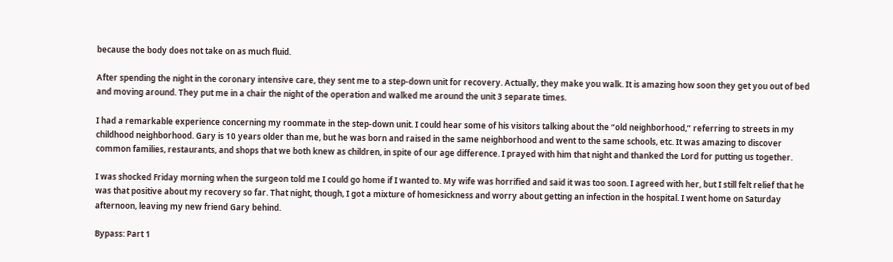because the body does not take on as much fluid.

After spending the night in the coronary intensive care, they sent me to a step-down unit for recovery. Actually, they make you walk. It is amazing how soon they get you out of bed and moving around. They put me in a chair the night of the operation and walked me around the unit 3 separate times.

I had a remarkable experience concerning my roommate in the step-down unit. I could hear some of his visitors talking about the “old neighborhood,” referring to streets in my childhood neighborhood. Gary is 10 years older than me, but he was born and raised in the same neighborhood and went to the same schools, etc. It was amazing to discover common families, restaurants, and shops that we both knew as children, in spite of our age difference. I prayed with him that night and thanked the Lord for putting us together.

I was shocked Friday morning when the surgeon told me I could go home if I wanted to. My wife was horrified and said it was too soon. I agreed with her, but I still felt relief that he was that positive about my recovery so far. That night, though, I got a mixture of homesickness and worry about getting an infection in the hospital. I went home on Saturday afternoon, leaving my new friend Gary behind.

Bypass: Part 1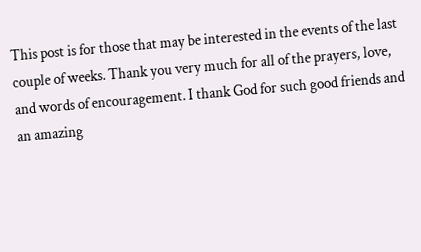This post is for those that may be interested in the events of the last couple of weeks. Thank you very much for all of the prayers, love, and words of encouragement. I thank God for such good friends and an amazing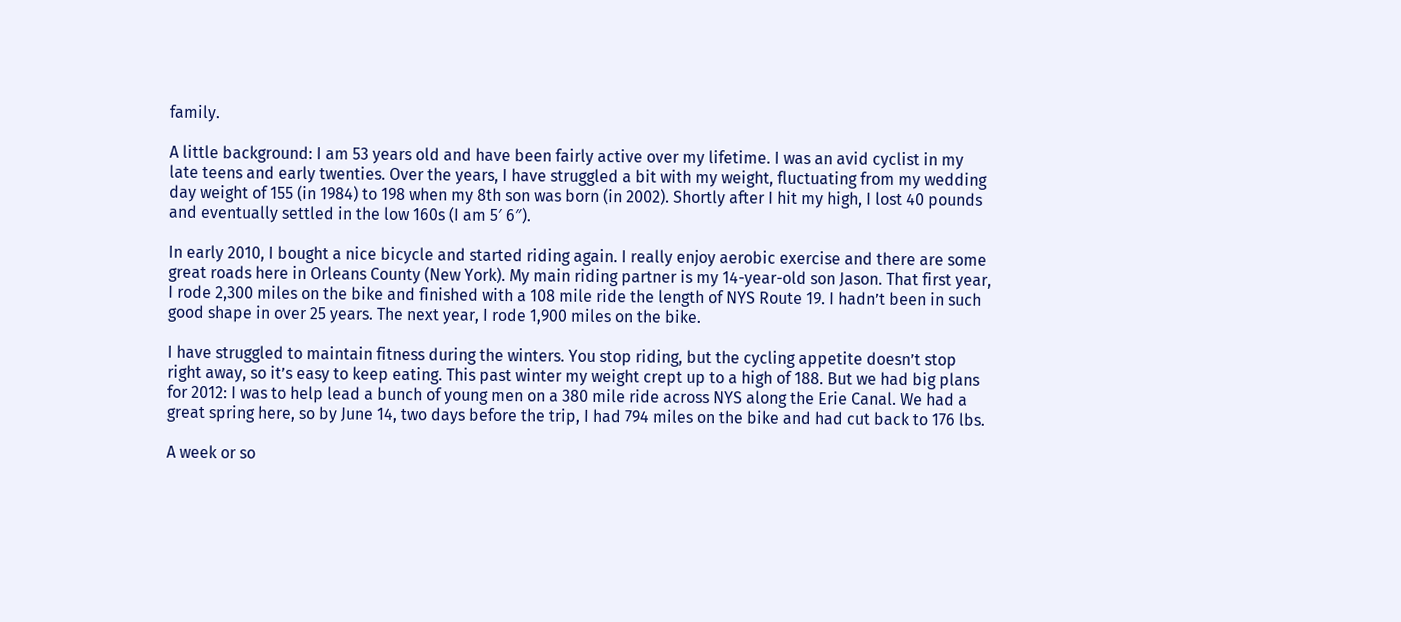family.

A little background: I am 53 years old and have been fairly active over my lifetime. I was an avid cyclist in my late teens and early twenties. Over the years, I have struggled a bit with my weight, fluctuating from my wedding day weight of 155 (in 1984) to 198 when my 8th son was born (in 2002). Shortly after I hit my high, I lost 40 pounds and eventually settled in the low 160s (I am 5′ 6″).

In early 2010, I bought a nice bicycle and started riding again. I really enjoy aerobic exercise and there are some great roads here in Orleans County (New York). My main riding partner is my 14-year-old son Jason. That first year, I rode 2,300 miles on the bike and finished with a 108 mile ride the length of NYS Route 19. I hadn’t been in such good shape in over 25 years. The next year, I rode 1,900 miles on the bike.

I have struggled to maintain fitness during the winters. You stop riding, but the cycling appetite doesn’t stop right away, so it’s easy to keep eating. This past winter my weight crept up to a high of 188. But we had big plans for 2012: I was to help lead a bunch of young men on a 380 mile ride across NYS along the Erie Canal. We had a great spring here, so by June 14, two days before the trip, I had 794 miles on the bike and had cut back to 176 lbs.

A week or so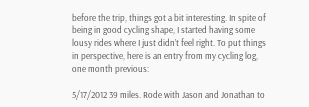before the trip, things got a bit interesting. In spite of being in good cycling shape, I started having some lousy rides where I just didn’t feel right. To put things in perspective, here is an entry from my cycling log, one month previous:

5/17/2012 39 miles. Rode with Jason and Jonathan to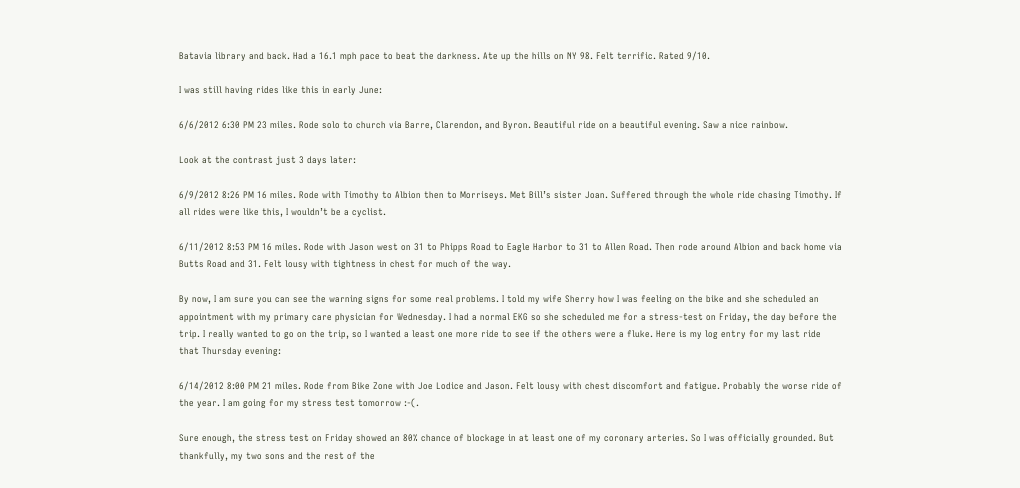Batavia library and back. Had a 16.1 mph pace to beat the darkness. Ate up the hills on NY 98. Felt terrific. Rated 9/10.

I was still having rides like this in early June:

6/6/2012 6:30 PM 23 miles. Rode solo to church via Barre, Clarendon, and Byron. Beautiful ride on a beautiful evening. Saw a nice rainbow.

Look at the contrast just 3 days later:

6/9/2012 8:26 PM 16 miles. Rode with Timothy to Albion then to Morriseys. Met Bill’s sister Joan. Suffered through the whole ride chasing Timothy. If all rides were like this, I wouldn’t be a cyclist.

6/11/2012 8:53 PM 16 miles. Rode with Jason west on 31 to Phipps Road to Eagle Harbor to 31 to Allen Road. Then rode around Albion and back home via Butts Road and 31. Felt lousy with tightness in chest for much of the way.

By now, I am sure you can see the warning signs for some real problems. I told my wife Sherry how I was feeling on the bike and she scheduled an appointment with my primary care physician for Wednesday. I had a normal EKG so she scheduled me for a stress-test on Friday, the day before the trip. I really wanted to go on the trip, so I wanted a least one more ride to see if the others were a fluke. Here is my log entry for my last ride that Thursday evening:

6/14/2012 8:00 PM 21 miles. Rode from Bike Zone with Joe Lodice and Jason. Felt lousy with chest discomfort and fatigue. Probably the worse ride of the year. I am going for my stress test tomorrow :-(.

Sure enough, the stress test on Friday showed an 80% chance of blockage in at least one of my coronary arteries. So I was officially grounded. But thankfully, my two sons and the rest of the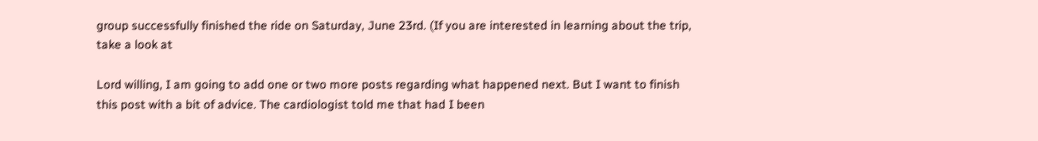group successfully finished the ride on Saturday, June 23rd. (If you are interested in learning about the trip, take a look at

Lord willing, I am going to add one or two more posts regarding what happened next. But I want to finish this post with a bit of advice. The cardiologist told me that had I been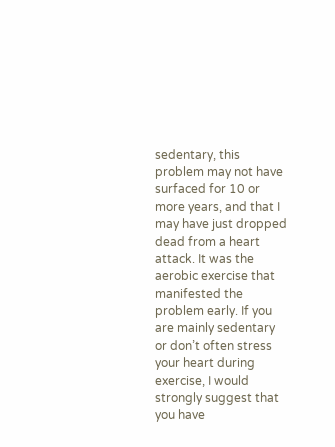sedentary, this problem may not have surfaced for 10 or more years, and that I may have just dropped dead from a heart attack. It was the aerobic exercise that manifested the problem early. If you are mainly sedentary or don’t often stress your heart during exercise, I would strongly suggest that you have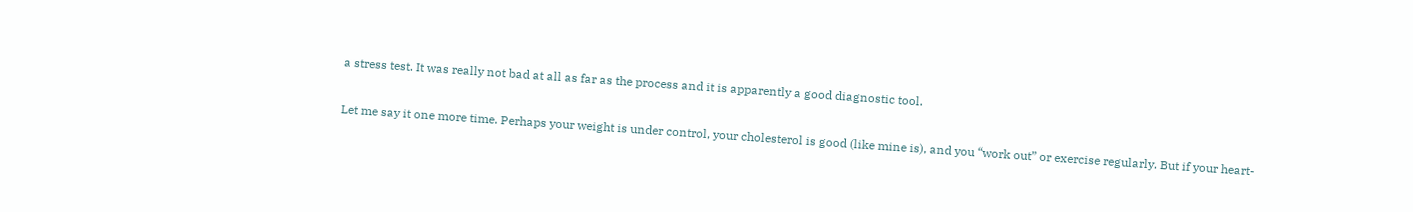a stress test. It was really not bad at all as far as the process and it is apparently a good diagnostic tool.

Let me say it one more time. Perhaps your weight is under control, your cholesterol is good (like mine is), and you “work out” or exercise regularly. But if your heart-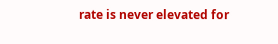rate is never elevated for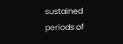sustained periods of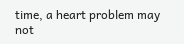time, a heart problem may not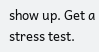show up. Get a stress test.